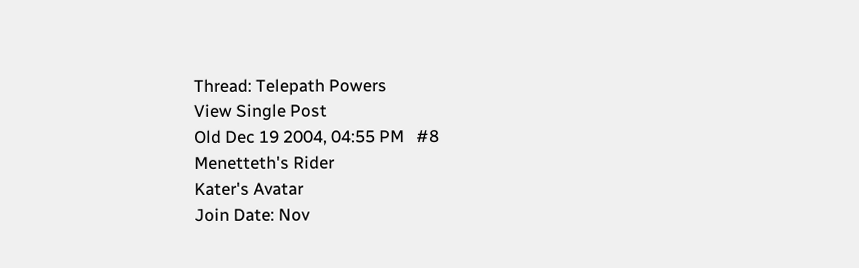Thread: Telepath Powers
View Single Post
Old Dec 19 2004, 04:55 PM   #8
Menetteth's Rider
Kater's Avatar
Join Date: Nov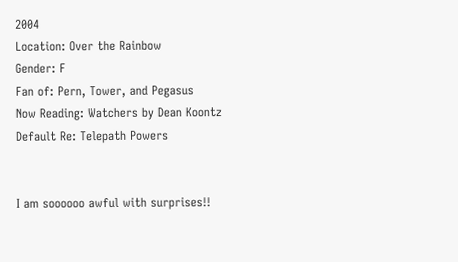2004
Location: Over the Rainbow
Gender: F
Fan of: Pern, Tower, and Pegasus
Now Reading: Watchers by Dean Koontz
Default Re: Telepath Powers


I am soooooo awful with surprises!!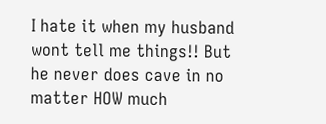I hate it when my husband wont tell me things!! But he never does cave in no matter HOW much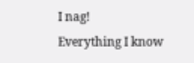I nag!
Everything I know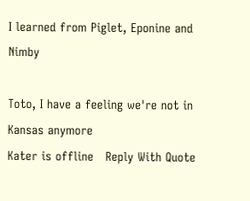I learned from Piglet, Eponine and Nimby

Toto, I have a feeling we're not in Kansas anymore
Kater is offline   Reply With Quote